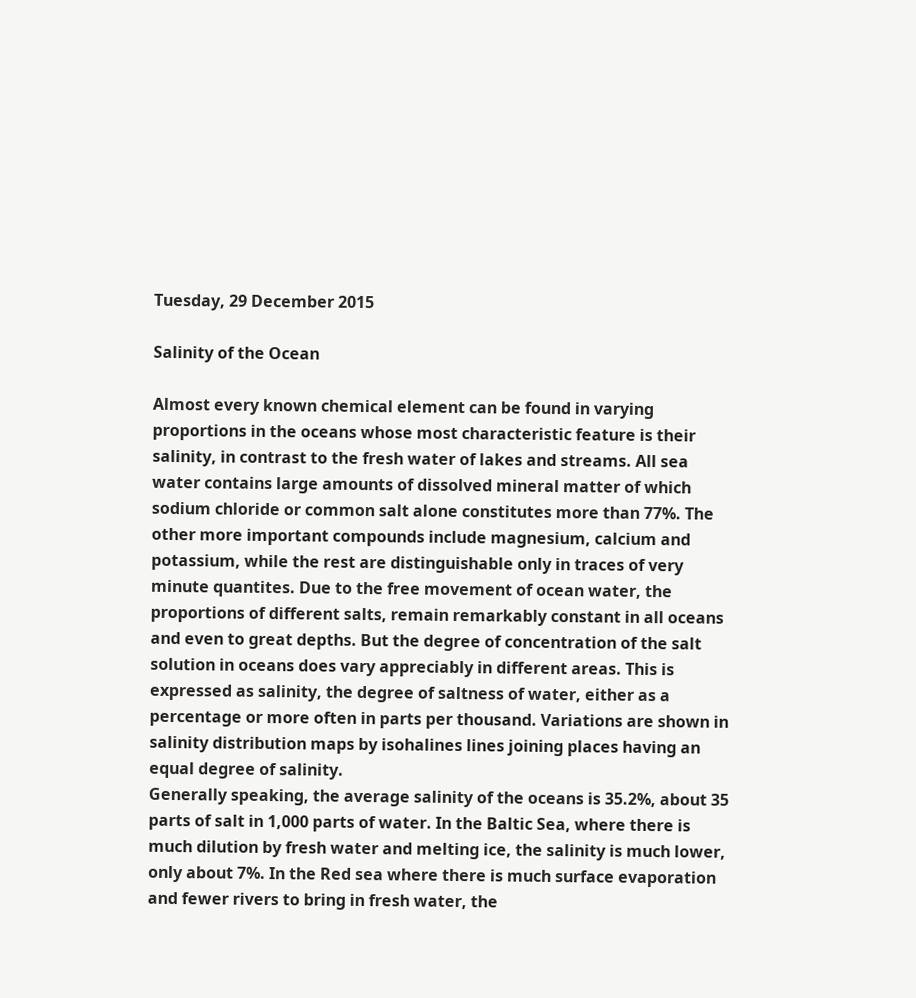Tuesday, 29 December 2015

Salinity of the Ocean

Almost every known chemical element can be found in varying proportions in the oceans whose most characteristic feature is their salinity, in contrast to the fresh water of lakes and streams. All sea water contains large amounts of dissolved mineral matter of which sodium chloride or common salt alone constitutes more than 77%. The other more important compounds include magnesium, calcium and potassium, while the rest are distinguishable only in traces of very minute quantites. Due to the free movement of ocean water, the proportions of different salts, remain remarkably constant in all oceans and even to great depths. But the degree of concentration of the salt solution in oceans does vary appreciably in different areas. This is expressed as salinity, the degree of saltness of water, either as a percentage or more often in parts per thousand. Variations are shown in salinity distribution maps by isohalines lines joining places having an equal degree of salinity.
Generally speaking, the average salinity of the oceans is 35.2%, about 35 parts of salt in 1,000 parts of water. In the Baltic Sea, where there is much dilution by fresh water and melting ice, the salinity is much lower, only about 7%. In the Red sea where there is much surface evaporation and fewer rivers to bring in fresh water, the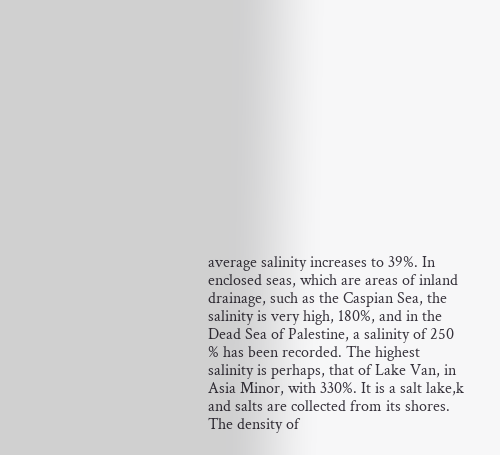average salinity increases to 39%. In enclosed seas, which are areas of inland drainage, such as the Caspian Sea, the salinity is very high, 180%, and in the Dead Sea of Palestine, a salinity of 250 % has been recorded. The highest salinity is perhaps, that of Lake Van, in Asia Minor, with 330%. It is a salt lake,k and salts are collected from its shores. The density of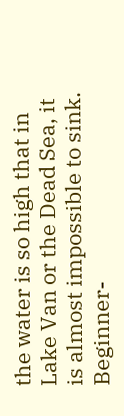the water is so high that in Lake Van or the Dead Sea, it is almost impossible to sink. Beginner-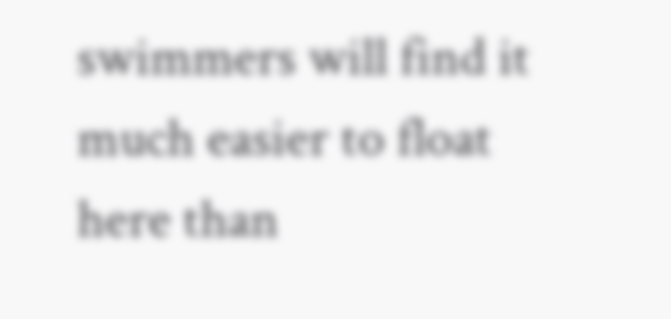swimmers will find it much easier to float here than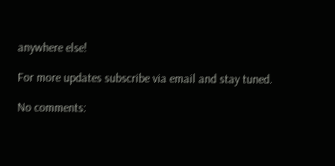anywhere else!

For more updates subscribe via email and stay tuned.

No comments: